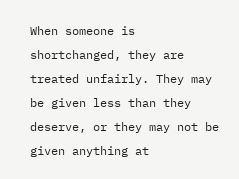When someone is shortchanged, they are treated unfairly. They may be given less than they deserve, or they may not be given anything at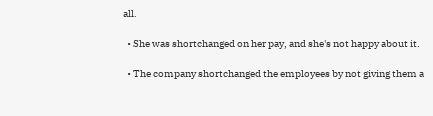all.

  • She was shortchanged on her pay, and she's not happy about it.

  • The company shortchanged the employees by not giving them a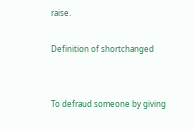raise.

Definition of shortchanged


To defraud someone by giving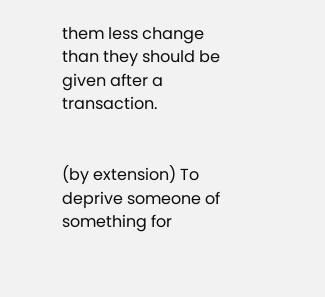them less change than they should be given after a transaction.


(by extension) To deprive someone of something for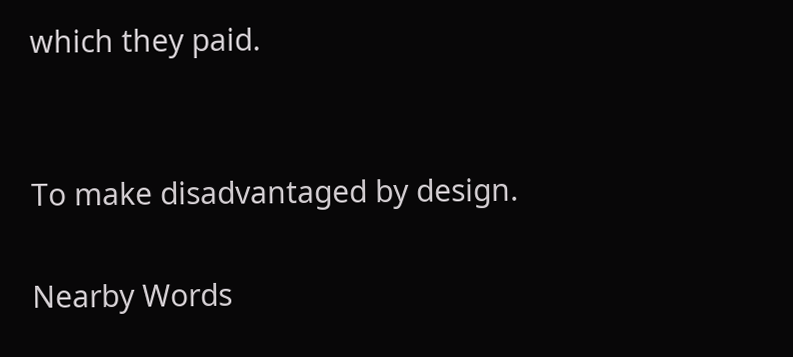which they paid.


To make disadvantaged by design.

Nearby Words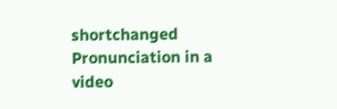shortchanged Pronunciation in a video